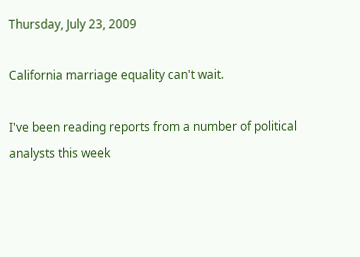Thursday, July 23, 2009

California marriage equality can't wait.

I've been reading reports from a number of political analysts this week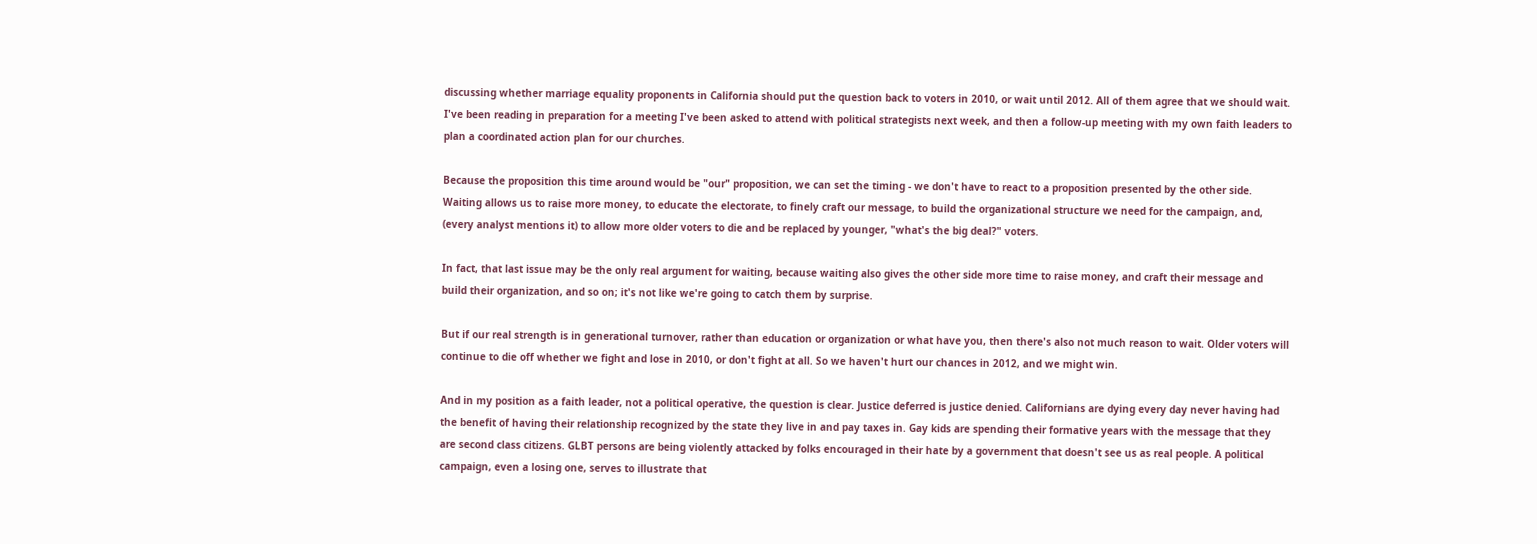discussing whether marriage equality proponents in California should put the question back to voters in 2010, or wait until 2012. All of them agree that we should wait. I've been reading in preparation for a meeting I've been asked to attend with political strategists next week, and then a follow-up meeting with my own faith leaders to plan a coordinated action plan for our churches.

Because the proposition this time around would be "our" proposition, we can set the timing - we don't have to react to a proposition presented by the other side. Waiting allows us to raise more money, to educate the electorate, to finely craft our message, to build the organizational structure we need for the campaign, and, (every analyst mentions it) to allow more older voters to die and be replaced by younger, "what's the big deal?" voters.

In fact, that last issue may be the only real argument for waiting, because waiting also gives the other side more time to raise money, and craft their message and build their organization, and so on; it's not like we're going to catch them by surprise.

But if our real strength is in generational turnover, rather than education or organization or what have you, then there's also not much reason to wait. Older voters will continue to die off whether we fight and lose in 2010, or don't fight at all. So we haven't hurt our chances in 2012, and we might win.

And in my position as a faith leader, not a political operative, the question is clear. Justice deferred is justice denied. Californians are dying every day never having had the benefit of having their relationship recognized by the state they live in and pay taxes in. Gay kids are spending their formative years with the message that they are second class citizens. GLBT persons are being violently attacked by folks encouraged in their hate by a government that doesn't see us as real people. A political campaign, even a losing one, serves to illustrate that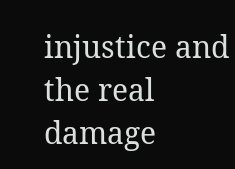injustice and the real damage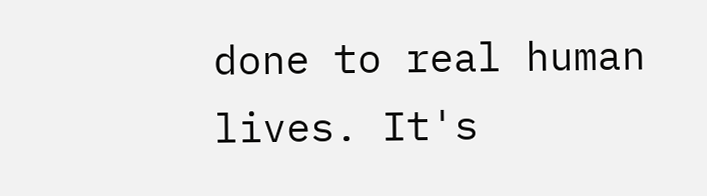done to real human lives. It's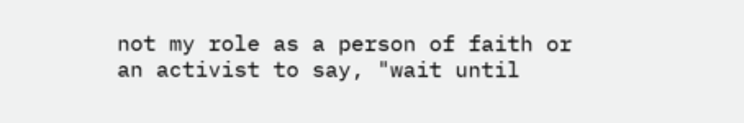not my role as a person of faith or an activist to say, "wait until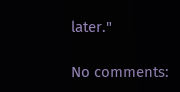later."

No comments: